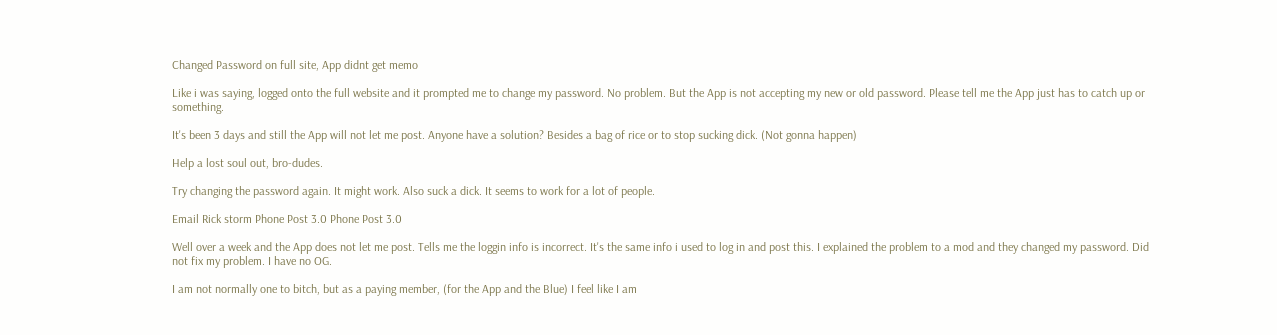Changed Password on full site, App didnt get memo

Like i was saying, logged onto the full website and it prompted me to change my password. No problem. But the App is not accepting my new or old password. Please tell me the App just has to catch up or something.

It's been 3 days and still the App will not let me post. Anyone have a solution? Besides a bag of rice or to stop sucking dick. (Not gonna happen)

Help a lost soul out, bro-dudes.

Try changing the password again. It might work. Also suck a dick. It seems to work for a lot of people.

Email Rick storm Phone Post 3.0 Phone Post 3.0

Well over a week and the App does not let me post. Tells me the loggin info is incorrect. It's the same info i used to log in and post this. I explained the problem to a mod and they changed my password. Did not fix my problem. I have no OG.

I am not normally one to bitch, but as a paying member, (for the App and the Blue) I feel like I am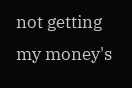not getting my money's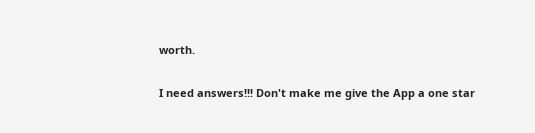worth.

I need answers!!! Don't make me give the App a one star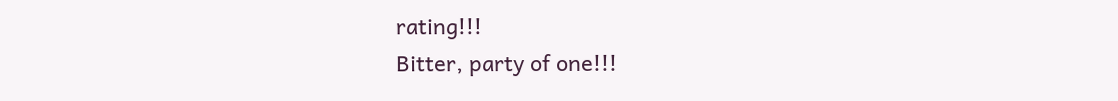rating!!!
Bitter, party of one!!!